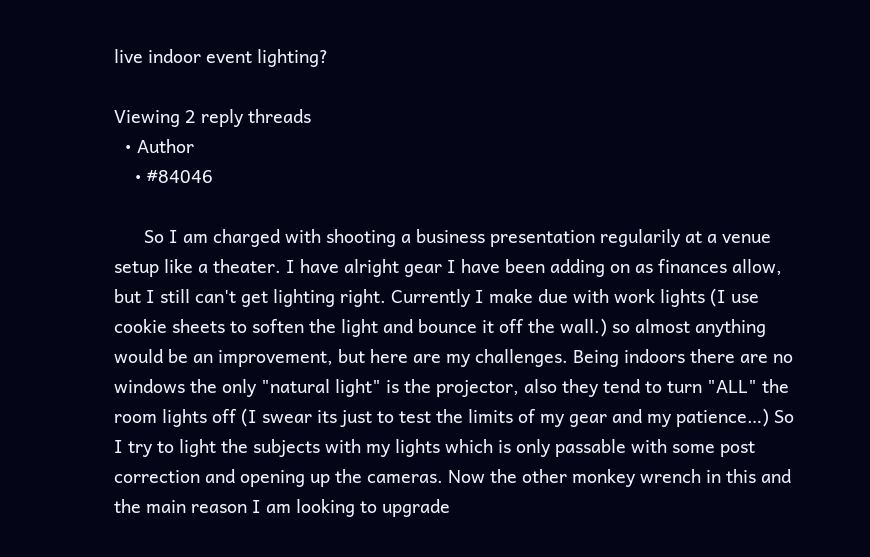live indoor event lighting?

Viewing 2 reply threads
  • Author
    • #84046

      So I am charged with shooting a business presentation regularily at a venue setup like a theater. I have alright gear I have been adding on as finances allow, but I still can't get lighting right. Currently I make due with work lights (I use cookie sheets to soften the light and bounce it off the wall.) so almost anything would be an improvement, but here are my challenges. Being indoors there are no windows the only "natural light" is the projector, also they tend to turn "ALL" the room lights off (I swear its just to test the limits of my gear and my patience…) So I try to light the subjects with my lights which is only passable with some post correction and opening up the cameras. Now the other monkey wrench in this and the main reason I am looking to upgrade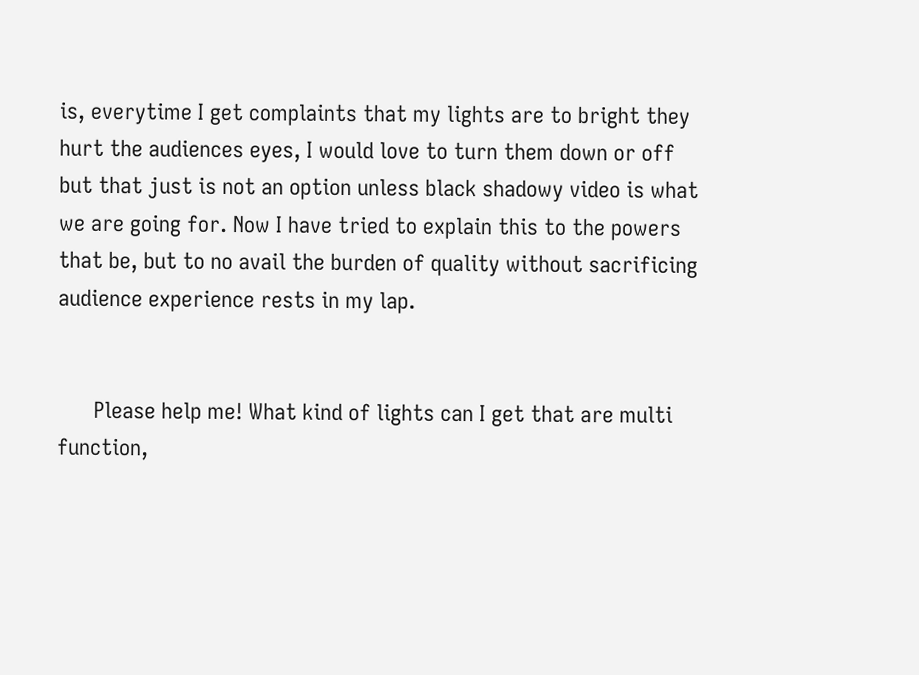is, everytime I get complaints that my lights are to bright they hurt the audiences eyes, I would love to turn them down or off but that just is not an option unless black shadowy video is what we are going for. Now I have tried to explain this to the powers that be, but to no avail the burden of quality without sacrificing audience experience rests in my lap.


      Please help me! What kind of lights can I get that are multi function,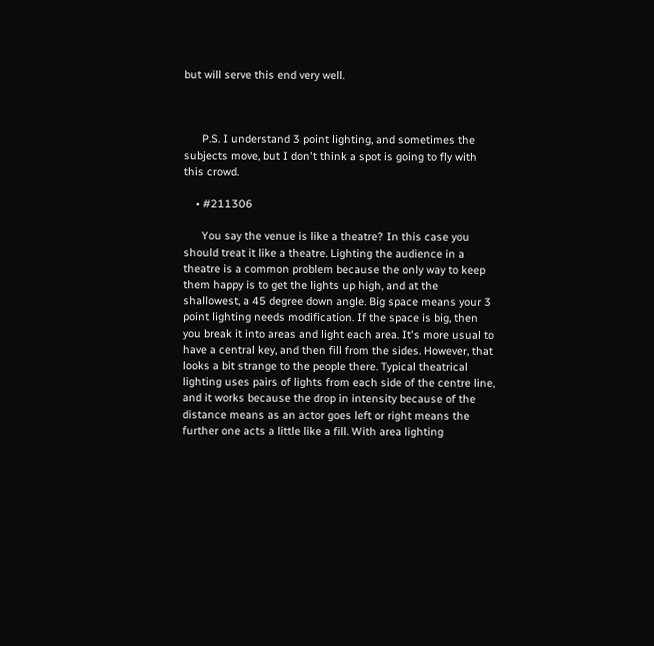but will serve this end very well.



      P.S. I understand 3 point lighting, and sometimes the subjects move, but I don't think a spot is going to fly with this crowd.

    • #211306

      You say the venue is like a theatre? In this case you should treat it like a theatre. Lighting the audience in a theatre is a common problem because the only way to keep them happy is to get the lights up high, and at the shallowest, a 45 degree down angle. Big space means your 3 point lighting needs modification. If the space is big, then you break it into areas and light each area. It's more usual to have a central key, and then fill from the sides. However, that looks a bit strange to the people there. Typical theatrical lighting uses pairs of lights from each side of the centre line, and it works because the drop in intensity because of the distance means as an actor goes left or right means the further one acts a little like a fill. With area lighting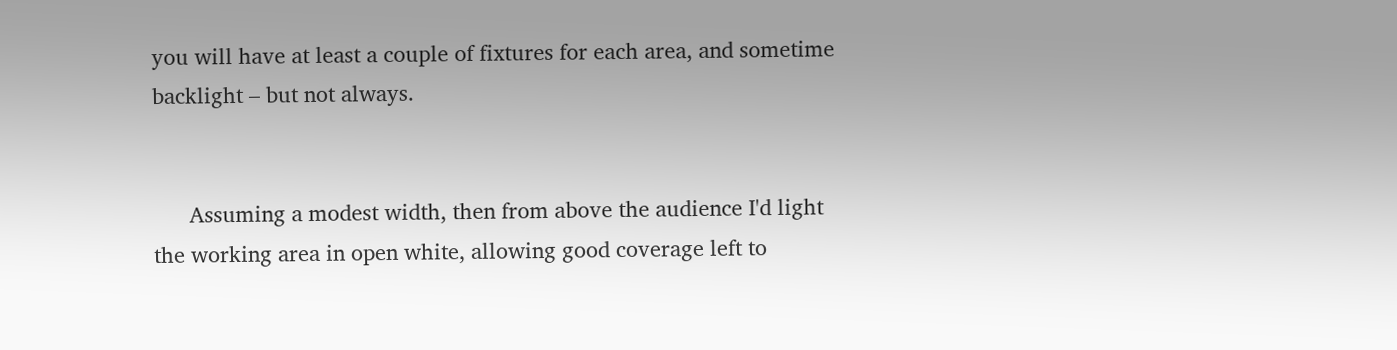you will have at least a couple of fixtures for each area, and sometime backlight – but not always.


      Assuming a modest width, then from above the audience I'd light the working area in open white, allowing good coverage left to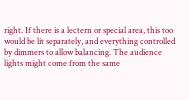right. If there is a lectern or special area, this too would be lit separately, and everything controlled by dimmers to allow balancing. The audience lights might come from the same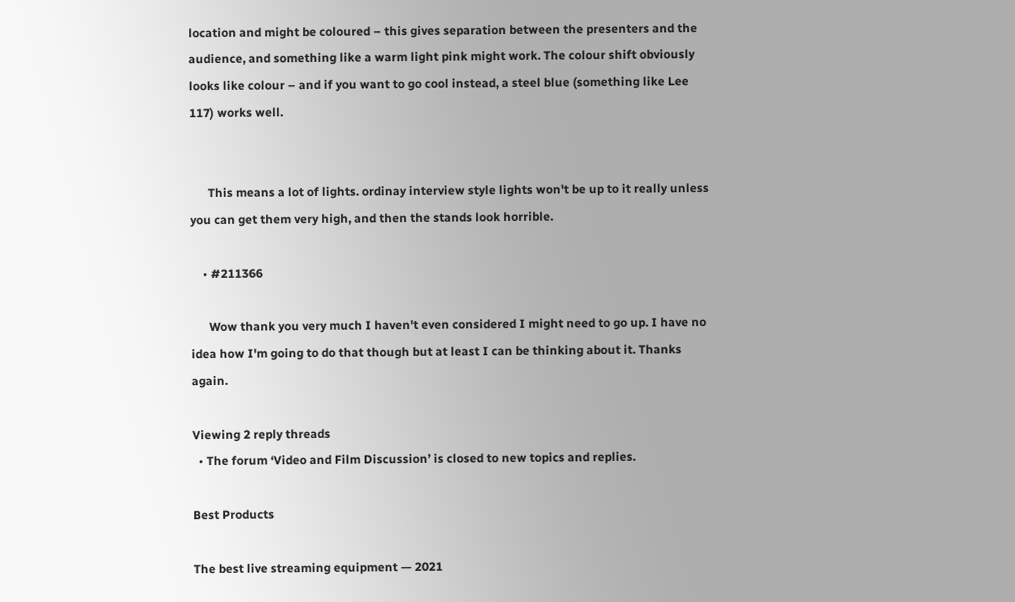location and might be coloured – this gives separation between the presenters and the audience, and something like a warm light pink might work. The colour shift obviously looks like colour – and if you want to go cool instead, a steel blue (something like Lee 117) works well.


      This means a lot of lights. ordinay interview style lights won't be up to it really unless you can get them very high, and then the stands look horrible.

    • #211366

      Wow thank you very much I haven't even considered I might need to go up. I have no idea how I'm going to do that though but at least I can be thinking about it. Thanks again.

Viewing 2 reply threads
  • The forum ‘Video and Film Discussion’ is closed to new topics and replies.

Best Products

The best live streaming equipment — 2021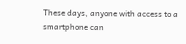These days, anyone with access to a smartphone can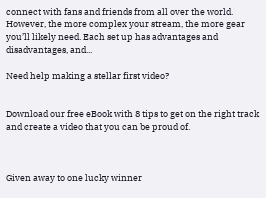connect with fans and friends from all over the world. However, the more complex your stream, the more gear you’ll likely need. Each set up has advantages and disadvantages, and...

Need help making a stellar first video?


Download our free eBook with 8 tips to get on the right track and create a video that you can be proud of.



Given away to one lucky winner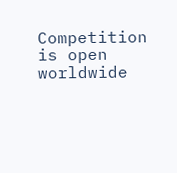Competition is open worldwide